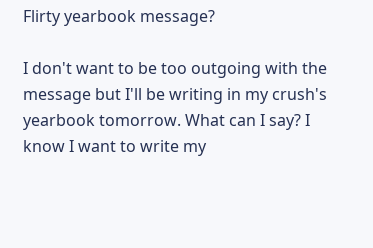Flirty yearbook message?

I don't want to be too outgoing with the message but I'll be writing in my crush's yearbook tomorrow. What can I say? I know I want to write my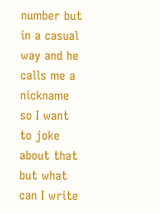number but in a casual way and he calls me a nickname so I want to joke about that but what can I write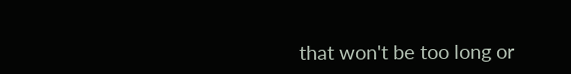that won't be too long or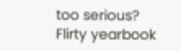too serious?
Flirty yearbook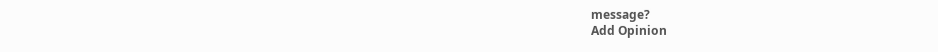message?
Add Opinion